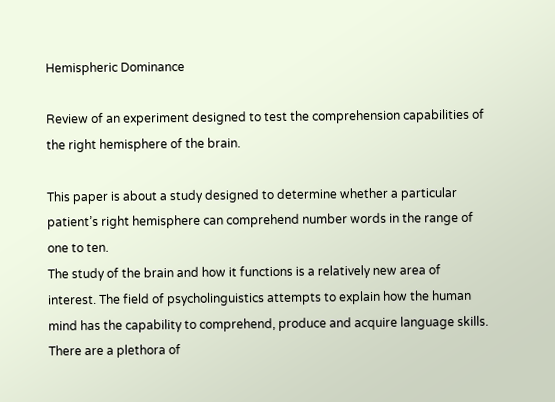Hemispheric Dominance

Review of an experiment designed to test the comprehension capabilities of the right hemisphere of the brain.

This paper is about a study designed to determine whether a particular patient’s right hemisphere can comprehend number words in the range of one to ten.
The study of the brain and how it functions is a relatively new area of interest. The field of psycholinguistics attempts to explain how the human mind has the capability to comprehend, produce and acquire language skills. There are a plethora of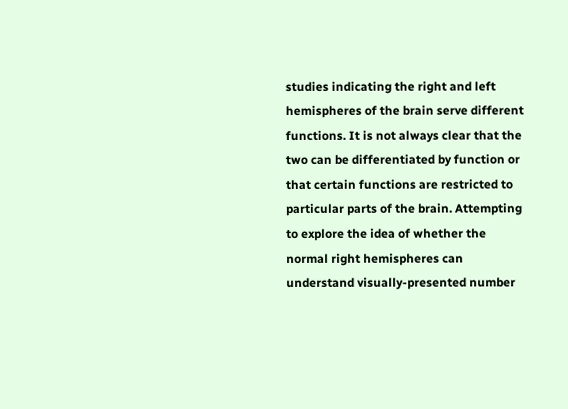studies indicating the right and left hemispheres of the brain serve different functions. It is not always clear that the two can be differentiated by function or that certain functions are restricted to particular parts of the brain. Attempting to explore the idea of whether the normal right hemispheres can understand visually-presented number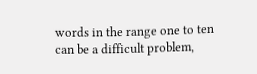words in the range one to ten can be a difficult problem,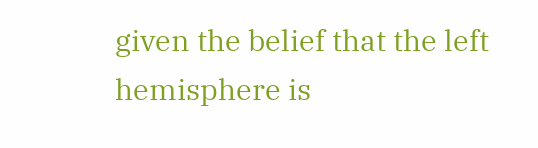given the belief that the left hemisphere is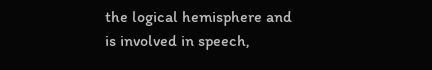the logical hemisphere and is involved in speech,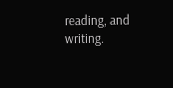reading, and writing.